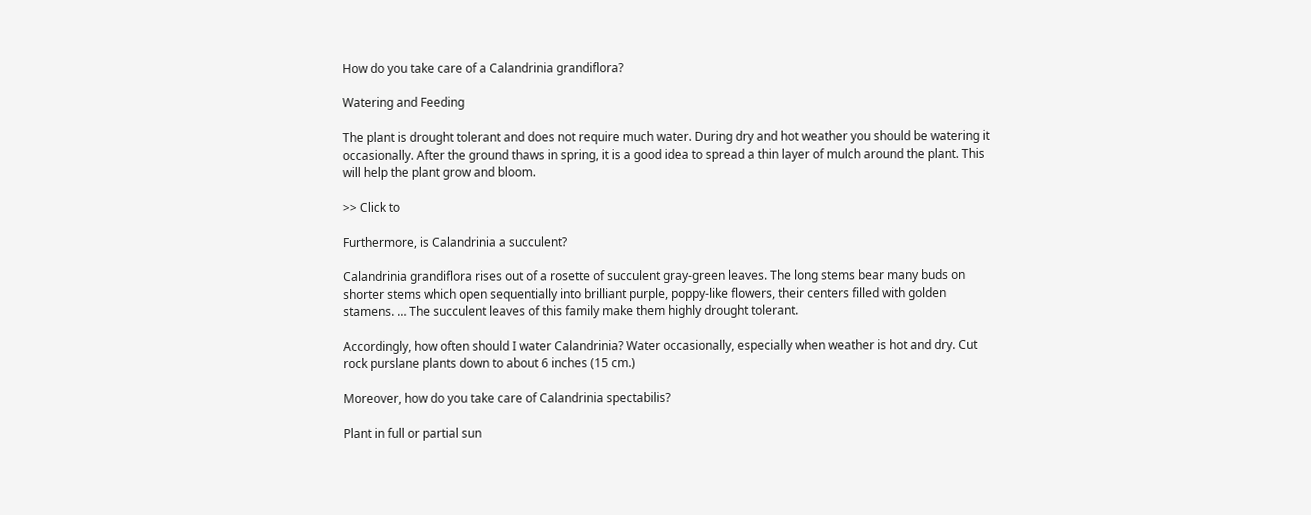How do you take care of a Calandrinia grandiflora?

Watering and Feeding

The plant is drought tolerant and does not require much water. During dry and hot weather you should be watering it occasionally. After the ground thaws in spring, it is a good idea to spread a thin layer of mulch around the plant. This will help the plant grow and bloom.

>> Click to

Furthermore, is Calandrinia a succulent?

Calandrinia grandiflora rises out of a rosette of succulent gray-green leaves. The long stems bear many buds on shorter stems which open sequentially into brilliant purple, poppy-like flowers, their centers filled with golden stamens. … The succulent leaves of this family make them highly drought tolerant.

Accordingly, how often should I water Calandrinia? Water occasionally, especially when weather is hot and dry. Cut rock purslane plants down to about 6 inches (15 cm.)

Moreover, how do you take care of Calandrinia spectabilis?

Plant in full or partial sun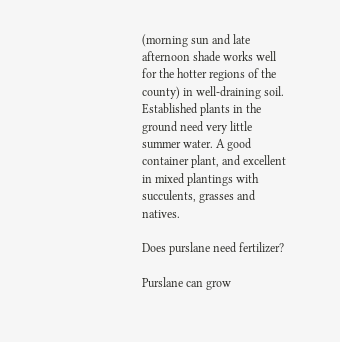(morning sun and late afternoon shade works well for the hotter regions of the county) in well-draining soil. Established plants in the ground need very little summer water. A good container plant, and excellent in mixed plantings with succulents, grasses and natives.

Does purslane need fertilizer?

Purslane can grow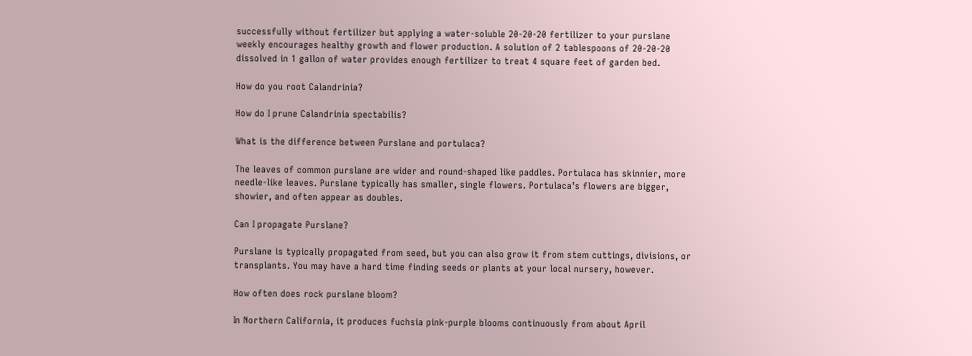successfully without fertilizer but applying a water-soluble 20-20-20 fertilizer to your purslane weekly encourages healthy growth and flower production. A solution of 2 tablespoons of 20-20-20 dissolved in 1 gallon of water provides enough fertilizer to treat 4 square feet of garden bed.

How do you root Calandrinia?

How do I prune Calandrinia spectabilis?

What is the difference between Purslane and portulaca?

The leaves of common purslane are wider and round-shaped like paddles. Portulaca has skinnier, more needle-like leaves. Purslane typically has smaller, single flowers. Portulaca’s flowers are bigger, showier, and often appear as doubles.

Can I propagate Purslane?

Purslane is typically propagated from seed, but you can also grow it from stem cuttings, divisions, or transplants. You may have a hard time finding seeds or plants at your local nursery, however.

How often does rock purslane bloom?

In Northern California, it produces fuchsia pink-purple blooms continuously from about April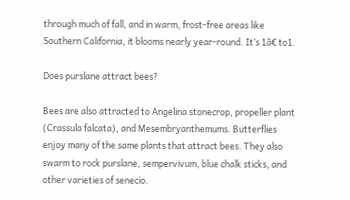through much of fall, and in warm, frost-free areas like Southern California, it blooms nearly year-round. It’s 1ā€ to1.

Does purslane attract bees?

Bees are also attracted to Angelina stonecrop, propeller plant (Crassula falcata), and Mesembryanthemums. Butterflies enjoy many of the same plants that attract bees. They also swarm to rock purslane, sempervivum, blue chalk sticks, and other varieties of senecio.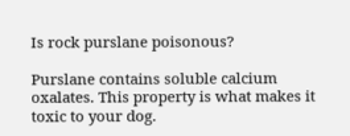Is rock purslane poisonous?

Purslane contains soluble calcium oxalates. This property is what makes it toxic to your dog.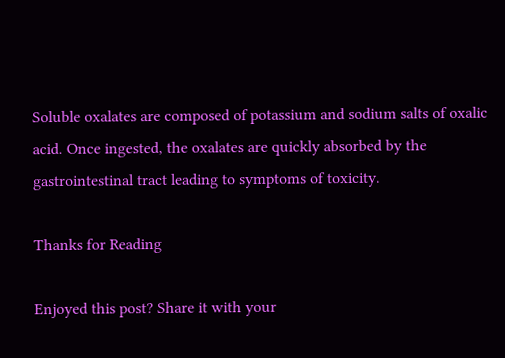Soluble oxalates are composed of potassium and sodium salts of oxalic acid. Once ingested, the oxalates are quickly absorbed by the gastrointestinal tract leading to symptoms of toxicity.

Thanks for Reading

Enjoyed this post? Share it with your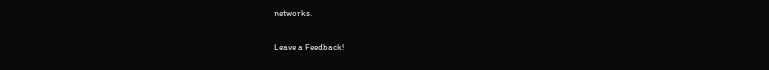networks.

Leave a Feedback!